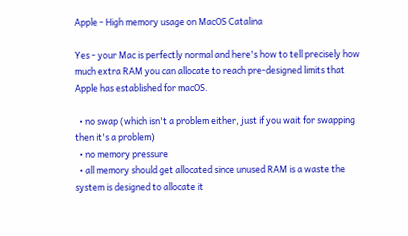Apple - High memory usage on MacOS Catalina

Yes - your Mac is perfectly normal and here's how to tell precisely how much extra RAM you can allocate to reach pre-designed limits that Apple has established for macOS.

  • no swap (which isn't a problem either, just if you wait for swapping then it's a problem)
  • no memory pressure
  • all memory should get allocated since unused RAM is a waste the system is designed to allocate it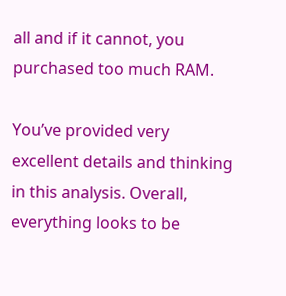all and if it cannot, you purchased too much RAM.

You’ve provided very excellent details and thinking in this analysis. Overall, everything looks to be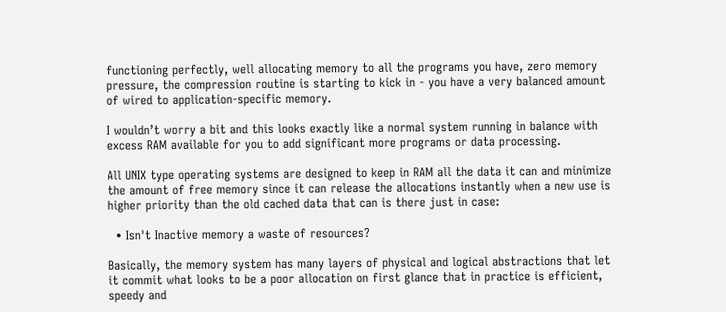functioning perfectly, well allocating memory to all the programs you have, zero memory pressure, the compression routine is starting to kick in - you have a very balanced amount of wired to application-specific memory.

I wouldn’t worry a bit and this looks exactly like a normal system running in balance with excess RAM available for you to add significant more programs or data processing.

All UNIX type operating systems are designed to keep in RAM all the data it can and minimize the amount of free memory since it can release the allocations instantly when a new use is higher priority than the old cached data that can is there just in case:

  • Isn't Inactive memory a waste of resources?

Basically, the memory system has many layers of physical and logical abstractions that let it commit what looks to be a poor allocation on first glance that in practice is efficient, speedy and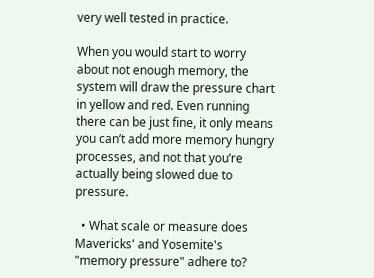very well tested in practice.

When you would start to worry about not enough memory, the system will draw the pressure chart in yellow and red. Even running there can be just fine, it only means you can’t add more memory hungry processes, and not that you’re actually being slowed due to pressure.

  • What scale or measure does Mavericks' and Yosemite's "memory pressure" adhere to?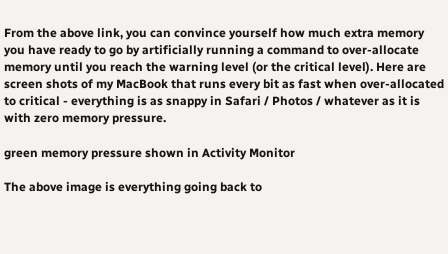From the above link, you can convince yourself how much extra memory you have ready to go by artificially running a command to over-allocate memory until you reach the warning level (or the critical level). Here are screen shots of my MacBook that runs every bit as fast when over-allocated to critical - everything is as snappy in Safari / Photos / whatever as it is with zero memory pressure.

green memory pressure shown in Activity Monitor

The above image is everything going back to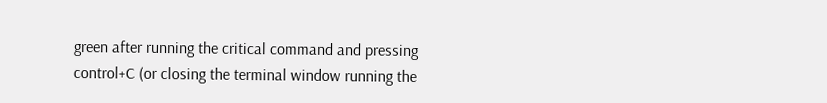green after running the critical command and pressing control+C (or closing the terminal window running the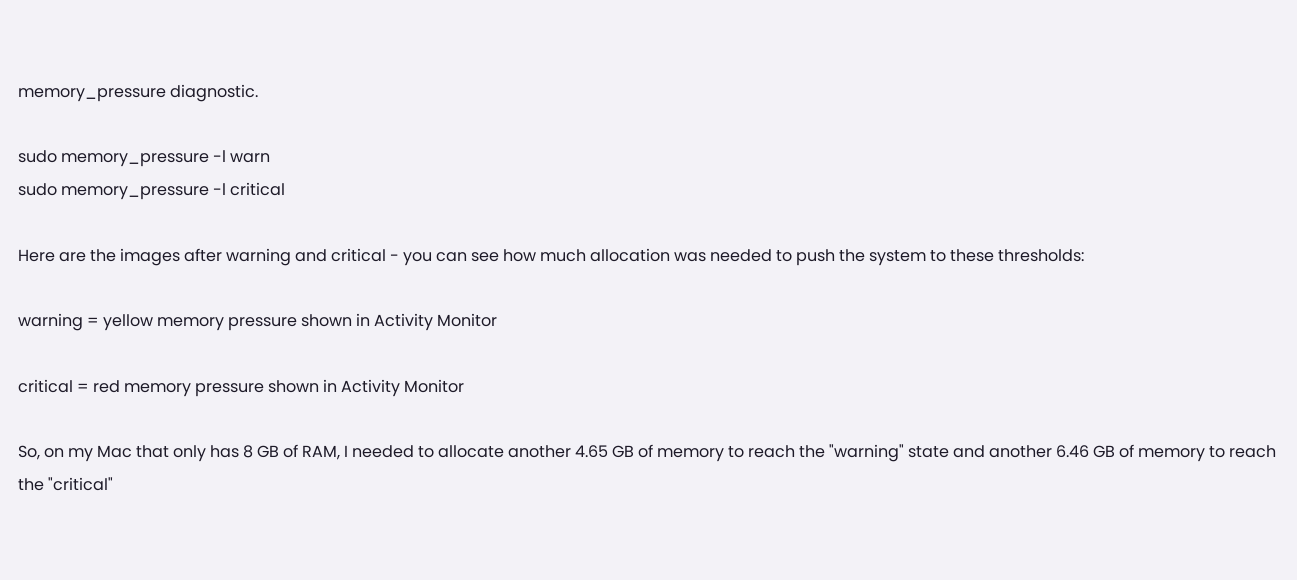memory_pressure diagnostic.

sudo memory_pressure -l warn
sudo memory_pressure -l critical

Here are the images after warning and critical - you can see how much allocation was needed to push the system to these thresholds:

warning = yellow memory pressure shown in Activity Monitor

critical = red memory pressure shown in Activity Monitor

So, on my Mac that only has 8 GB of RAM, I needed to allocate another 4.65 GB of memory to reach the "warning" state and another 6.46 GB of memory to reach the "critical"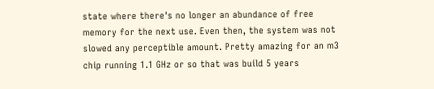state where there's no longer an abundance of free memory for the next use. Even then, the system was not slowed any perceptible amount. Pretty amazing for an m3 chip running 1.1 GHz or so that was build 5 years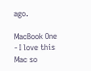ago.

MacBook One - I love this Mac so